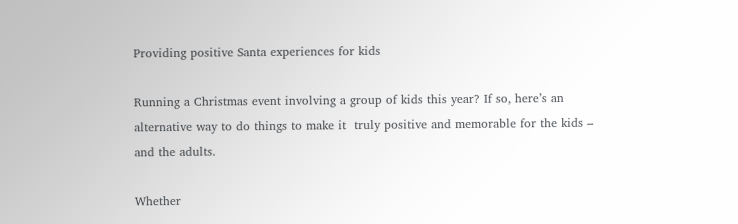Providing positive Santa experiences for kids

Running a Christmas event involving a group of kids this year? If so, here’s an alternative way to do things to make it  truly positive and memorable for the kids – and the adults.

Whether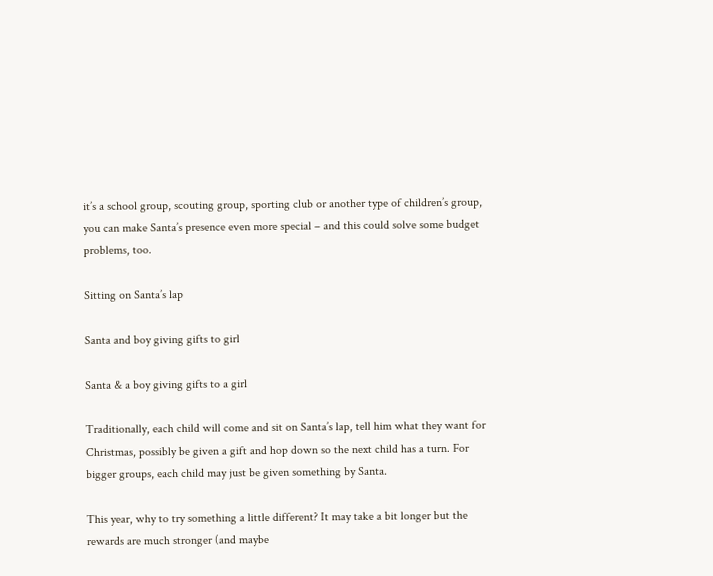it’s a school group, scouting group, sporting club or another type of children’s group, you can make Santa’s presence even more special – and this could solve some budget problems, too.

Sitting on Santa’s lap

Santa and boy giving gifts to girl

Santa & a boy giving gifts to a girl

Traditionally, each child will come and sit on Santa’s lap, tell him what they want for Christmas, possibly be given a gift and hop down so the next child has a turn. For bigger groups, each child may just be given something by Santa.

This year, why to try something a little different? It may take a bit longer but the rewards are much stronger (and maybe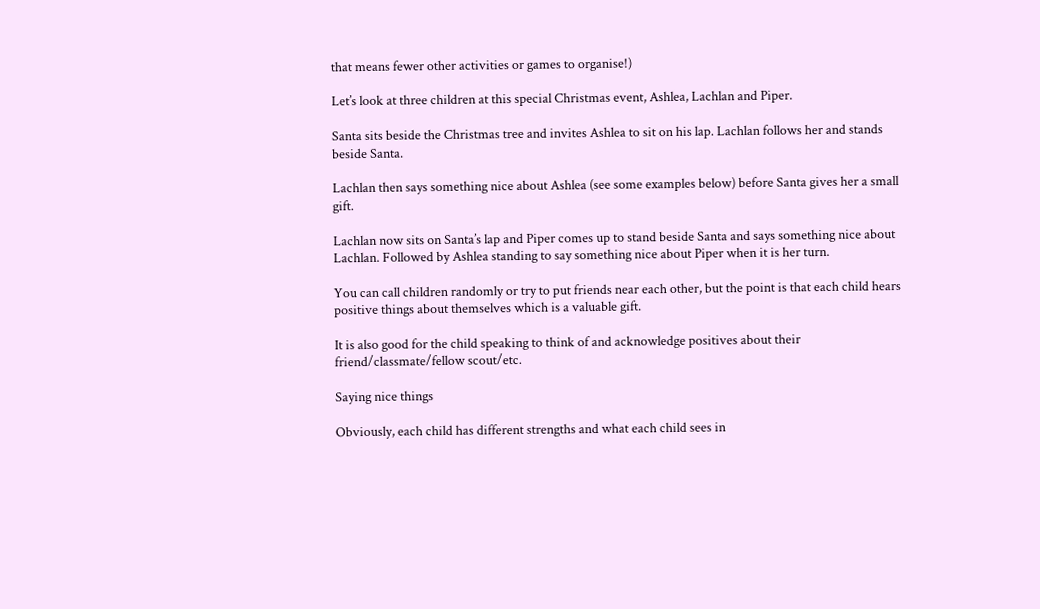that means fewer other activities or games to organise!)

Let’s look at three children at this special Christmas event, Ashlea, Lachlan and Piper.

Santa sits beside the Christmas tree and invites Ashlea to sit on his lap. Lachlan follows her and stands beside Santa.

Lachlan then says something nice about Ashlea (see some examples below) before Santa gives her a small gift.

Lachlan now sits on Santa’s lap and Piper comes up to stand beside Santa and says something nice about Lachlan. Followed by Ashlea standing to say something nice about Piper when it is her turn.

You can call children randomly or try to put friends near each other, but the point is that each child hears positive things about themselves which is a valuable gift.

It is also good for the child speaking to think of and acknowledge positives about their friend/classmate/fellow scout/etc.

Saying nice things

Obviously, each child has different strengths and what each child sees in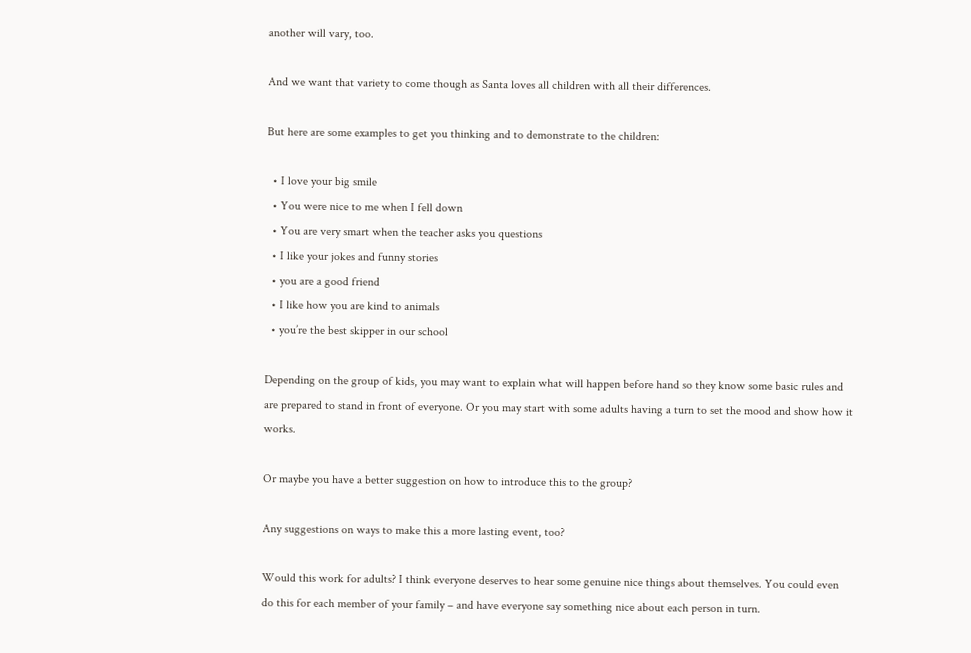another will vary, too.

And we want that variety to come though as Santa loves all children with all their differences.

But here are some examples to get you thinking and to demonstrate to the children:

  • I love your big smile
  • You were nice to me when I fell down
  • You are very smart when the teacher asks you questions
  • I like your jokes and funny stories
  • you are a good friend
  • I like how you are kind to animals
  • you’re the best skipper in our school

Depending on the group of kids, you may want to explain what will happen before hand so they know some basic rules and are prepared to stand in front of everyone. Or you may start with some adults having a turn to set the mood and show how it works.

Or maybe you have a better suggestion on how to introduce this to the group?

Any suggestions on ways to make this a more lasting event, too?

Would this work for adults? I think everyone deserves to hear some genuine nice things about themselves. You could even do this for each member of your family – and have everyone say something nice about each person in turn.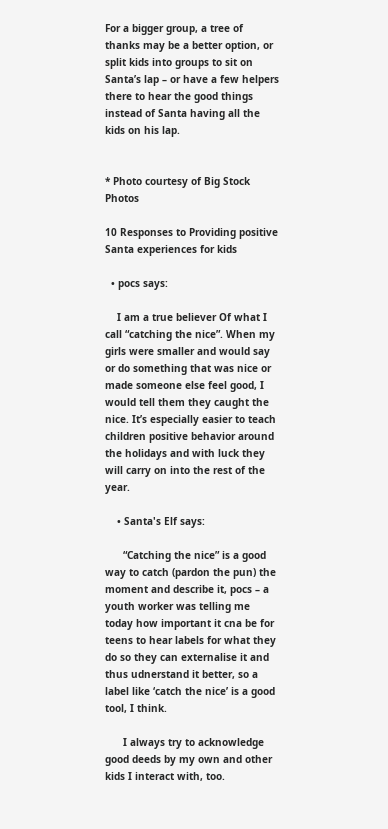For a bigger group, a tree of thanks may be a better option, or split kids into groups to sit on Santa’s lap – or have a few helpers there to hear the good things instead of Santa having all the kids on his lap.


* Photo courtesy of Big Stock Photos

10 Responses to Providing positive Santa experiences for kids

  • pocs says:

    I am a true believer Of what I call “catching the nice”. When my girls were smaller and would say or do something that was nice or made someone else feel good, I would tell them they caught the nice. It’s especially easier to teach children positive behavior around the holidays and with luck they will carry on into the rest of the year.

    • Santa's Elf says:

      “Catching the nice” is a good way to catch (pardon the pun) the moment and describe it, pocs – a youth worker was telling me today how important it cna be for teens to hear labels for what they do so they can externalise it and thus udnerstand it better, so a label like ‘catch the nice’ is a good tool, I think.

      I always try to acknowledge good deeds by my own and other kids I interact with, too.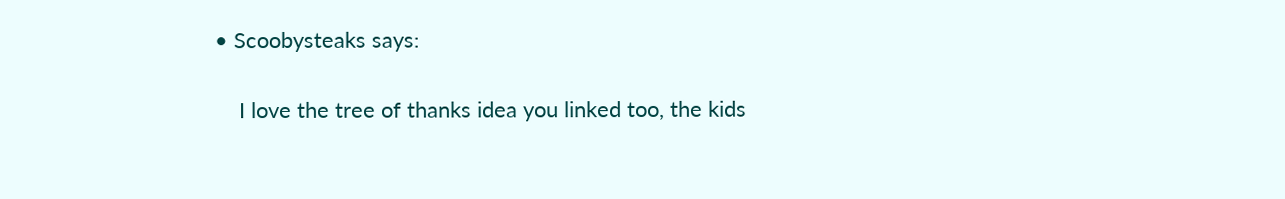• Scoobysteaks says:

    I love the tree of thanks idea you linked too, the kids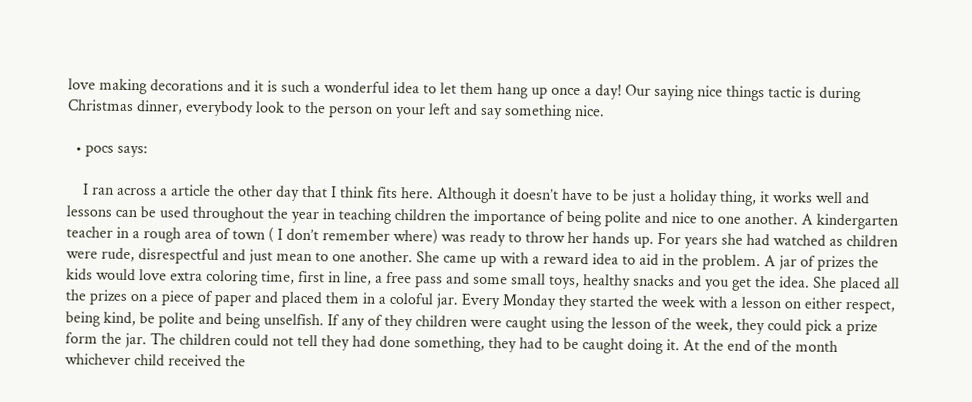love making decorations and it is such a wonderful idea to let them hang up once a day! Our saying nice things tactic is during Christmas dinner, everybody look to the person on your left and say something nice.

  • pocs says:

    I ran across a article the other day that I think fits here. Although it doesn’t have to be just a holiday thing, it works well and lessons can be used throughout the year in teaching children the importance of being polite and nice to one another. A kindergarten teacher in a rough area of town ( I don’t remember where) was ready to throw her hands up. For years she had watched as children were rude, disrespectful and just mean to one another. She came up with a reward idea to aid in the problem. A jar of prizes the kids would love extra coloring time, first in line, a free pass and some small toys, healthy snacks and you get the idea. She placed all the prizes on a piece of paper and placed them in a coloful jar. Every Monday they started the week with a lesson on either respect, being kind, be polite and being unselfish. If any of they children were caught using the lesson of the week, they could pick a prize form the jar. The children could not tell they had done something, they had to be caught doing it. At the end of the month whichever child received the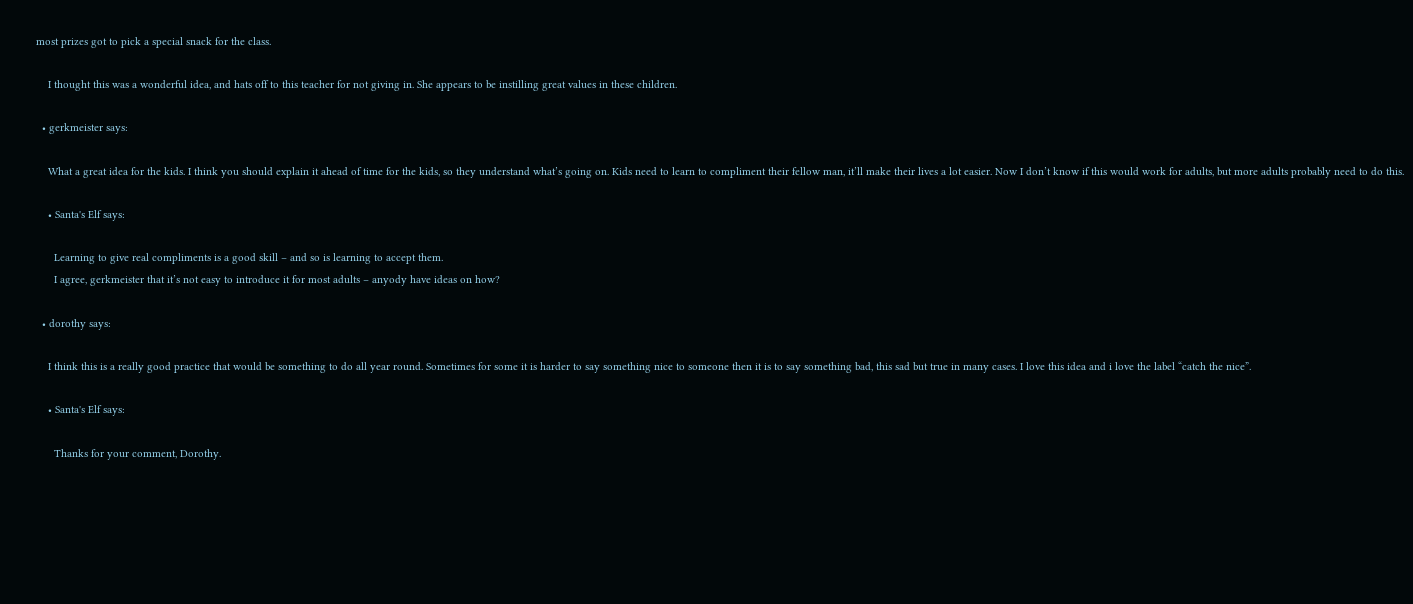most prizes got to pick a special snack for the class.

    I thought this was a wonderful idea, and hats off to this teacher for not giving in. She appears to be instilling great values in these children.

  • gerkmeister says:

    What a great idea for the kids. I think you should explain it ahead of time for the kids, so they understand what’s going on. Kids need to learn to compliment their fellow man, it’ll make their lives a lot easier. Now I don’t know if this would work for adults, but more adults probably need to do this.

    • Santa's Elf says:

      Learning to give real compliments is a good skill – and so is learning to accept them.
      I agree, gerkmeister that it’s not easy to introduce it for most adults – anyody have ideas on how?

  • dorothy says:

    I think this is a really good practice that would be something to do all year round. Sometimes for some it is harder to say something nice to someone then it is to say something bad, this sad but true in many cases. I love this idea and i love the label “catch the nice”.

    • Santa's Elf says:

      Thanks for your comment, Dorothy.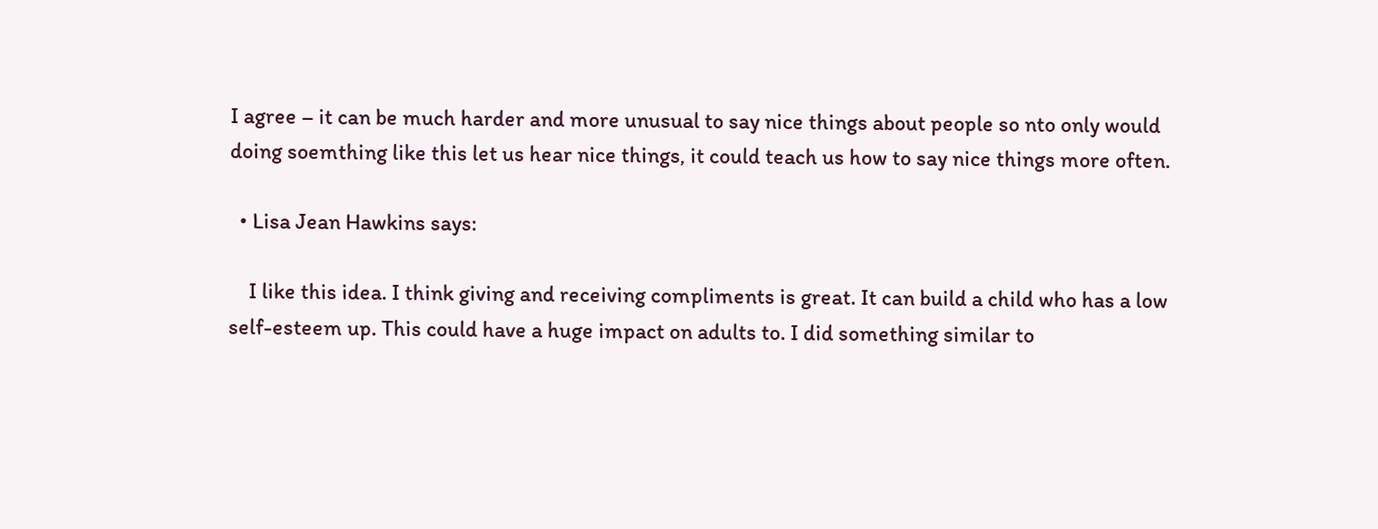I agree – it can be much harder and more unusual to say nice things about people so nto only would doing soemthing like this let us hear nice things, it could teach us how to say nice things more often.

  • Lisa Jean Hawkins says:

    I like this idea. I think giving and receiving compliments is great. It can build a child who has a low self-esteem up. This could have a huge impact on adults to. I did something similar to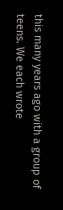this many years ago with a group of teens. We each wrote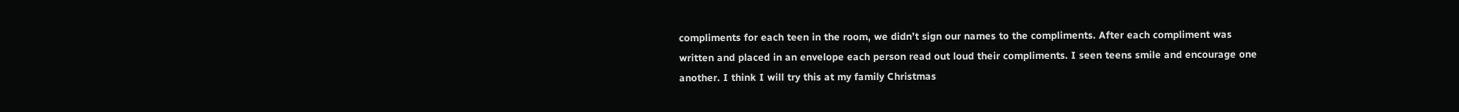compliments for each teen in the room, we didn’t sign our names to the compliments. After each compliment was written and placed in an envelope each person read out loud their compliments. I seen teens smile and encourage one another. I think I will try this at my family Christmas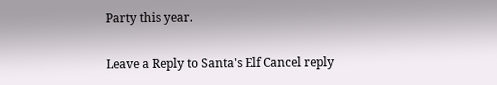Party this year.

Leave a Reply to Santa's Elf Cancel reply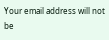Your email address will not be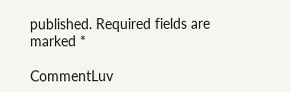published. Required fields are marked *

CommentLuv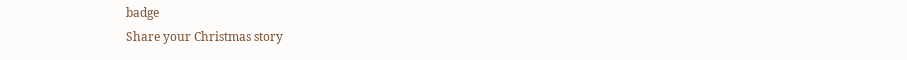badge
Share your Christmas story